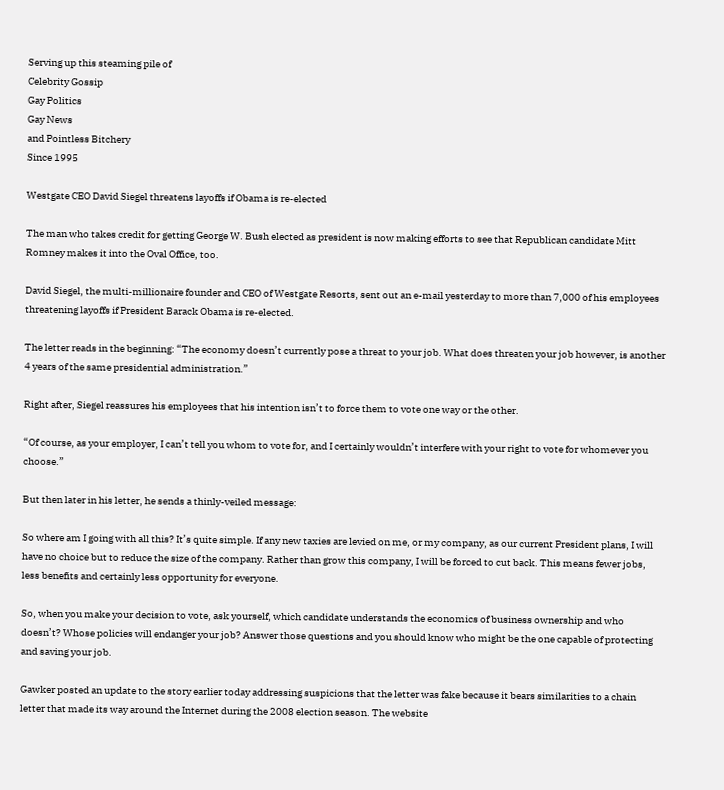Serving up this steaming pile of
Celebrity Gossip
Gay Politics
Gay News
and Pointless Bitchery
Since 1995

Westgate CEO David Siegel threatens layoffs if Obama is re-elected

The man who takes credit for getting George W. Bush elected as president is now making efforts to see that Republican candidate Mitt Romney makes it into the Oval Office, too.

David Siegel, the multi-millionaire founder and CEO of Westgate Resorts, sent out an e-mail yesterday to more than 7,000 of his employees threatening layoffs if President Barack Obama is re-elected.

The letter reads in the beginning: “The economy doesn’t currently pose a threat to your job. What does threaten your job however, is another 4 years of the same presidential administration.”

Right after, Siegel reassures his employees that his intention isn’t to force them to vote one way or the other.

“Of course, as your employer, I can’t tell you whom to vote for, and I certainly wouldn’t interfere with your right to vote for whomever you choose.”

But then later in his letter, he sends a thinly-veiled message:

So where am I going with all this? It’s quite simple. If any new taxies are levied on me, or my company, as our current President plans, I will have no choice but to reduce the size of the company. Rather than grow this company, I will be forced to cut back. This means fewer jobs, less benefits and certainly less opportunity for everyone.

So, when you make your decision to vote, ask yourself, which candidate understands the economics of business ownership and who doesn’t? Whose policies will endanger your job? Answer those questions and you should know who might be the one capable of protecting and saving your job.

Gawker posted an update to the story earlier today addressing suspicions that the letter was fake because it bears similarities to a chain letter that made its way around the Internet during the 2008 election season. The website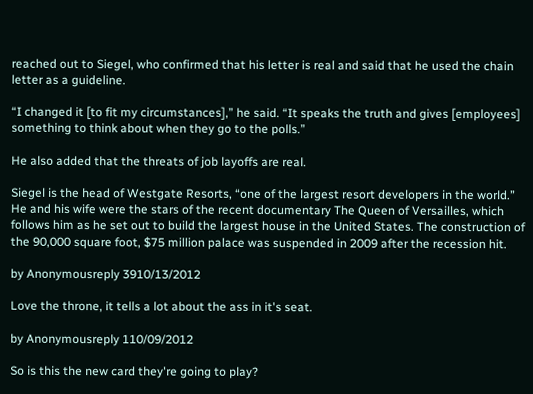reached out to Siegel, who confirmed that his letter is real and said that he used the chain letter as a guideline.

“I changed it [to fit my circumstances],” he said. “It speaks the truth and gives [employees] something to think about when they go to the polls.”

He also added that the threats of job layoffs are real.

Siegel is the head of Westgate Resorts, “one of the largest resort developers in the world.” He and his wife were the stars of the recent documentary The Queen of Versailles, which follows him as he set out to build the largest house in the United States. The construction of the 90,000 square foot, $75 million palace was suspended in 2009 after the recession hit.

by Anonymousreply 3910/13/2012

Love the throne, it tells a lot about the ass in it's seat.

by Anonymousreply 110/09/2012

So is this the new card they're going to play?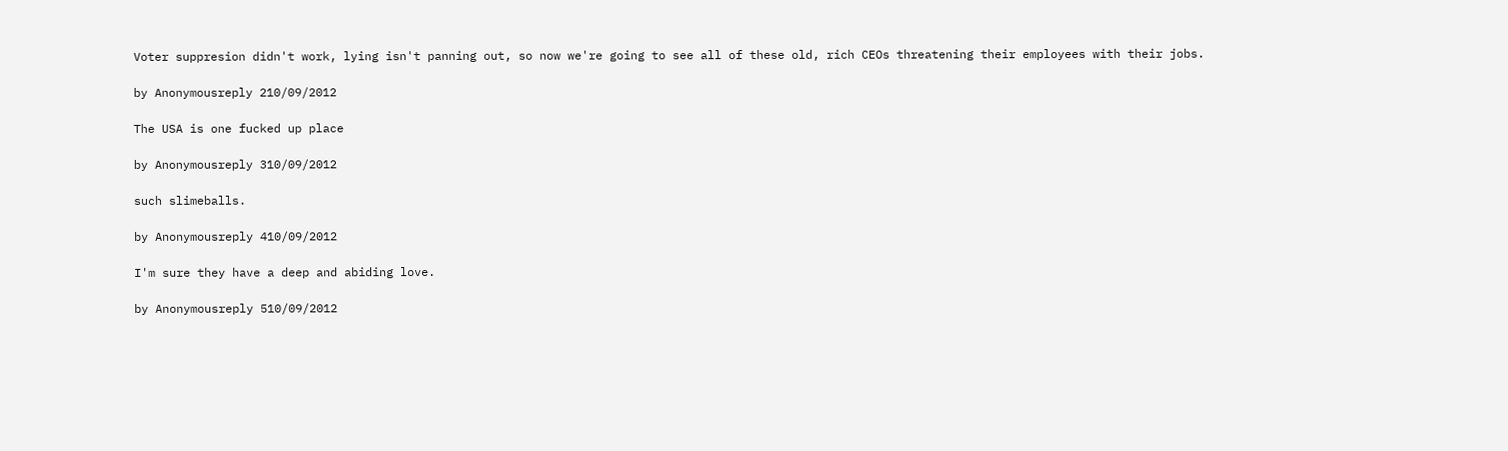Voter suppresion didn't work, lying isn't panning out, so now we're going to see all of these old, rich CEOs threatening their employees with their jobs.

by Anonymousreply 210/09/2012

The USA is one fucked up place

by Anonymousreply 310/09/2012

such slimeballs.

by Anonymousreply 410/09/2012

I'm sure they have a deep and abiding love.

by Anonymousreply 510/09/2012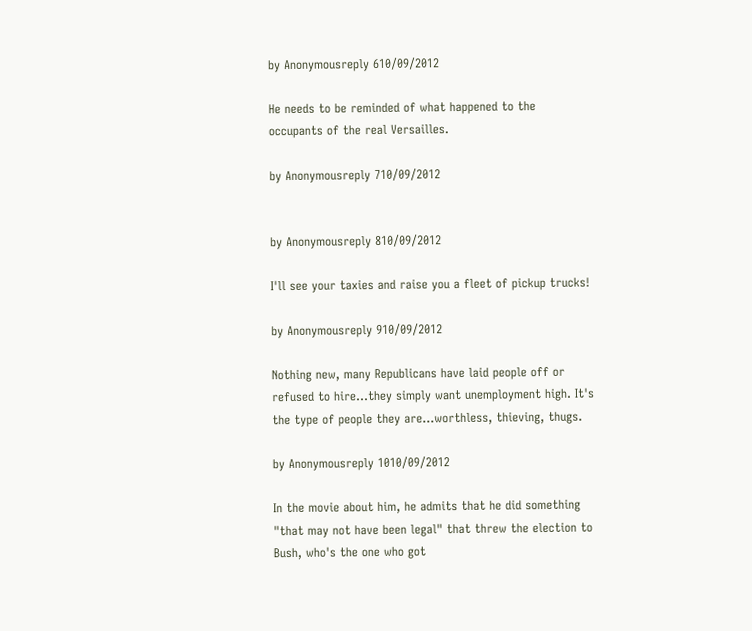by Anonymousreply 610/09/2012

He needs to be reminded of what happened to the occupants of the real Versailles.

by Anonymousreply 710/09/2012


by Anonymousreply 810/09/2012

I'll see your taxies and raise you a fleet of pickup trucks!

by Anonymousreply 910/09/2012

Nothing new, many Republicans have laid people off or refused to hire...they simply want unemployment high. It's the type of people they are...worthless, thieving, thugs.

by Anonymousreply 1010/09/2012

In the movie about him, he admits that he did something "that may not have been legal" that threw the election to Bush, who's the one who got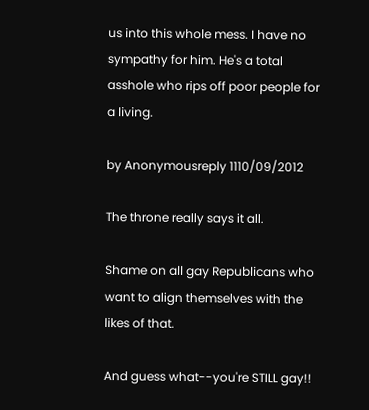us into this whole mess. I have no sympathy for him. He's a total asshole who rips off poor people for a living.

by Anonymousreply 1110/09/2012

The throne really says it all.

Shame on all gay Republicans who want to align themselves with the likes of that.

And guess what--you're STILL gay!!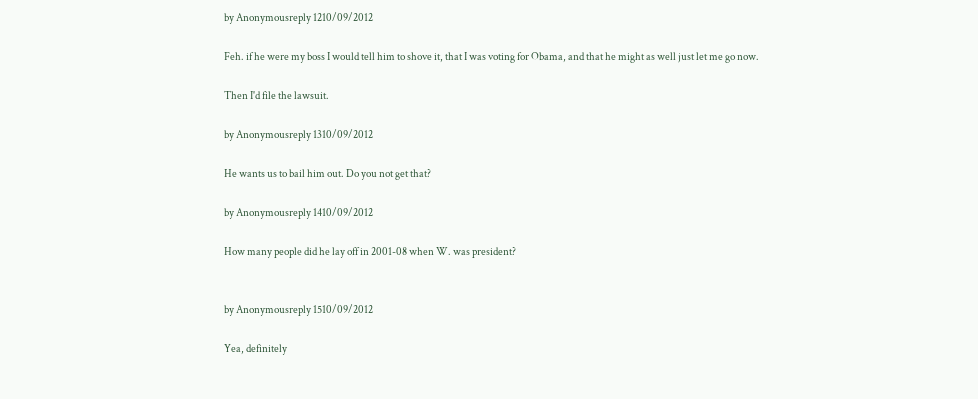by Anonymousreply 1210/09/2012

Feh. if he were my boss I would tell him to shove it, that I was voting for Obama, and that he might as well just let me go now.

Then I'd file the lawsuit.

by Anonymousreply 1310/09/2012

He wants us to bail him out. Do you not get that?

by Anonymousreply 1410/09/2012

How many people did he lay off in 2001-08 when W. was president?


by Anonymousreply 1510/09/2012

Yea, definitely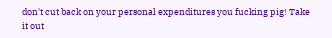don't cut back on your personal expenditures you fucking pig! Take it out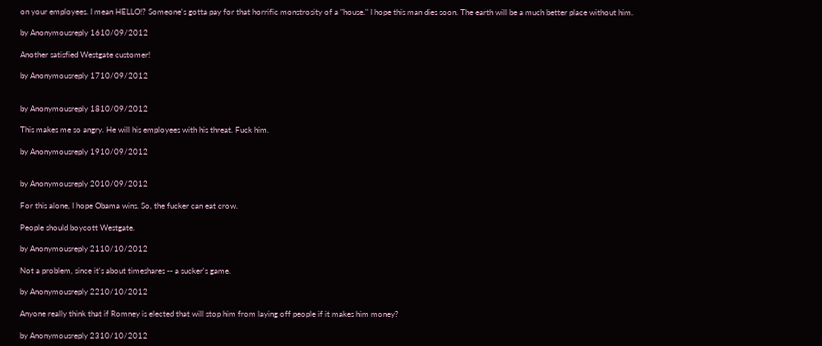on your employees. I mean HELLO!? Someone's gotta pay for that horrific monstrosity of a "house." I hope this man dies soon. The earth will be a much better place without him.

by Anonymousreply 1610/09/2012

Another satisfied Westgate customer!

by Anonymousreply 1710/09/2012


by Anonymousreply 1810/09/2012

This makes me so angry. He will his employees with his threat. Fuck him.

by Anonymousreply 1910/09/2012


by Anonymousreply 2010/09/2012

For this alone, I hope Obama wins. So, the fucker can eat crow.

People should boycott Westgate.

by Anonymousreply 2110/10/2012

Not a problem, since it's about timeshares -- a sucker's game.

by Anonymousreply 2210/10/2012

Anyone really think that if Romney is elected that will stop him from laying off people if it makes him money?

by Anonymousreply 2310/10/2012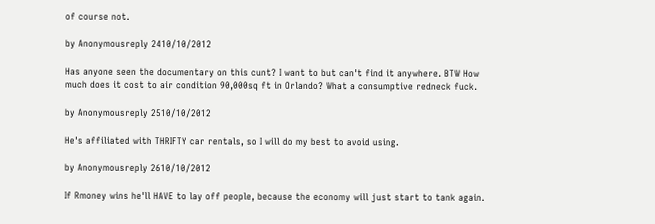of course not.

by Anonymousreply 2410/10/2012

Has anyone seen the documentary on this cunt? I want to but can't find it anywhere. BTW How much does it cost to air condition 90,000sq ft in Orlando? What a consumptive redneck fuck.

by Anonymousreply 2510/10/2012

He's affiliated with THRIFTY car rentals, so I will do my best to avoid using.

by Anonymousreply 2610/10/2012

If Rmoney wins he'll HAVE to lay off people, because the economy will just start to tank again.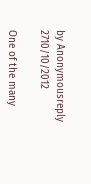by Anonymousreply 2710/10/2012

One of the many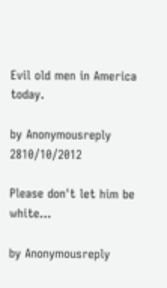Evil old men in America today.

by Anonymousreply 2810/10/2012

Please don't let him be white...

by Anonymousreply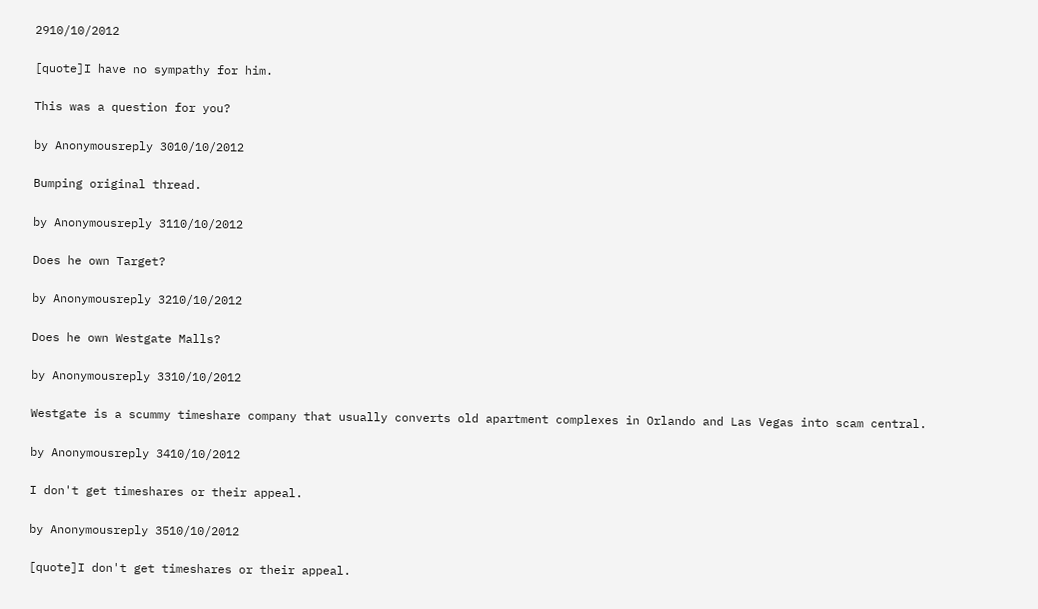2910/10/2012

[quote]I have no sympathy for him.

This was a question for you?

by Anonymousreply 3010/10/2012

Bumping original thread.

by Anonymousreply 3110/10/2012

Does he own Target?

by Anonymousreply 3210/10/2012

Does he own Westgate Malls?

by Anonymousreply 3310/10/2012

Westgate is a scummy timeshare company that usually converts old apartment complexes in Orlando and Las Vegas into scam central.

by Anonymousreply 3410/10/2012

I don't get timeshares or their appeal.

by Anonymousreply 3510/10/2012

[quote]I don't get timeshares or their appeal.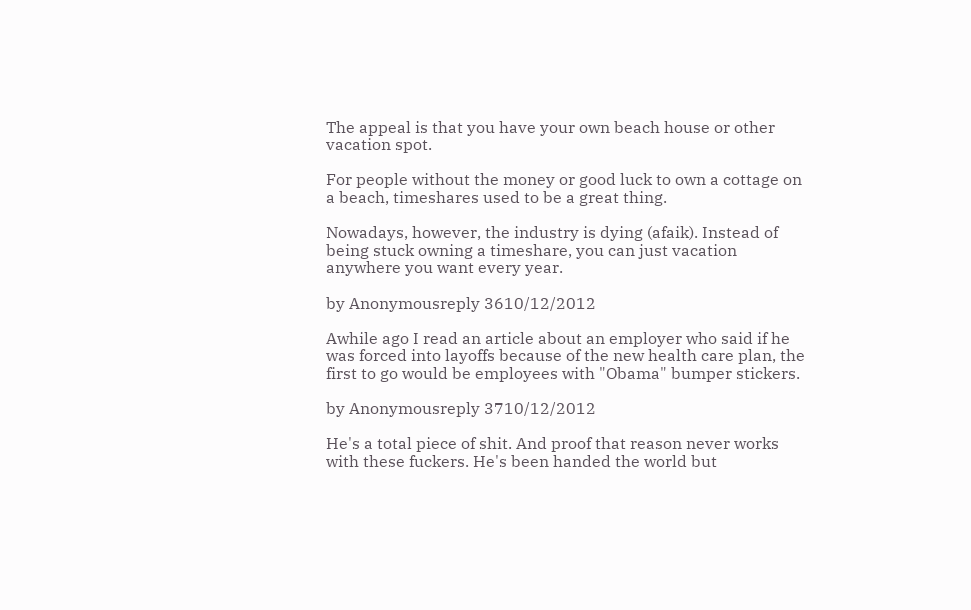The appeal is that you have your own beach house or other vacation spot.

For people without the money or good luck to own a cottage on a beach, timeshares used to be a great thing.

Nowadays, however, the industry is dying (afaik). Instead of being stuck owning a timeshare, you can just vacation anywhere you want every year.

by Anonymousreply 3610/12/2012

Awhile ago I read an article about an employer who said if he was forced into layoffs because of the new health care plan, the first to go would be employees with "Obama" bumper stickers.

by Anonymousreply 3710/12/2012

He's a total piece of shit. And proof that reason never works with these fuckers. He's been handed the world but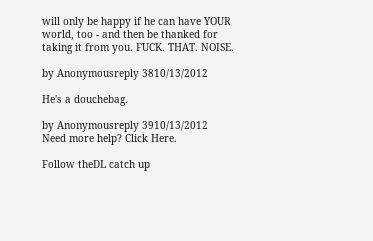will only be happy if he can have YOUR world, too - and then be thanked for taking it from you. FUCK. THAT. NOISE.

by Anonymousreply 3810/13/2012

He's a douchebag.

by Anonymousreply 3910/13/2012
Need more help? Click Here.

Follow theDL catch up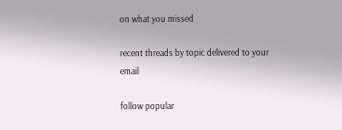on what you missed

recent threads by topic delivered to your email

follow popular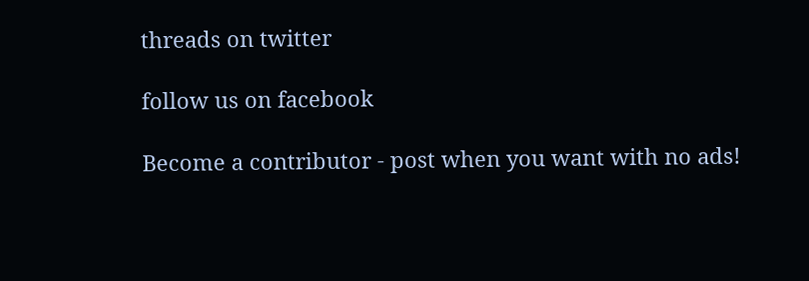threads on twitter

follow us on facebook

Become a contributor - post when you want with no ads!